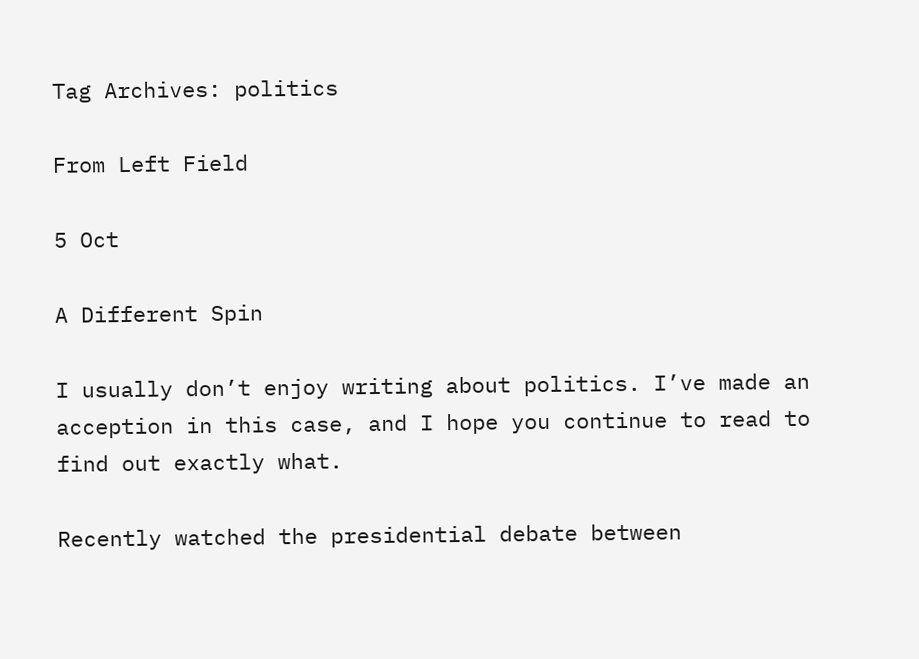Tag Archives: politics

From Left Field

5 Oct

A Different Spin

I usually don’t enjoy writing about politics. I’ve made an acception in this case, and I hope you continue to read to find out exactly what.

Recently watched the presidential debate between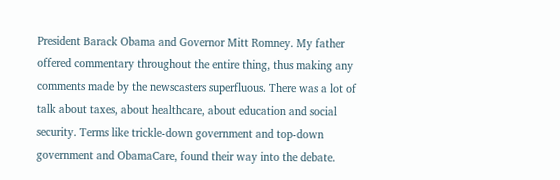President Barack Obama and Governor Mitt Romney. My father offered commentary throughout the entire thing, thus making any comments made by the newscasters superfluous. There was a lot of talk about taxes, about healthcare, about education and social security. Terms like trickle-down government and top-down government and ObamaCare, found their way into the debate.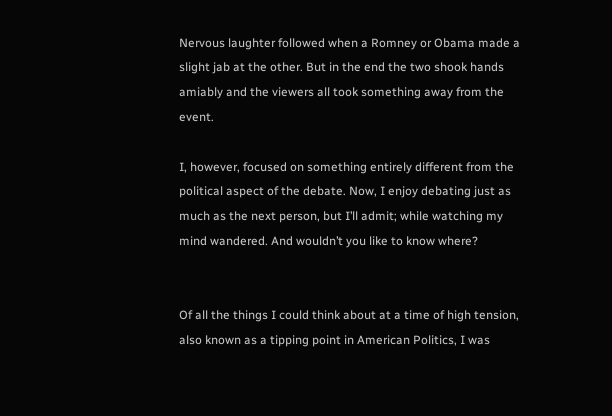Nervous laughter followed when a Romney or Obama made a slight jab at the other. But in the end the two shook hands amiably and the viewers all took something away from the event.

I, however, focused on something entirely different from the political aspect of the debate. Now, I enjoy debating just as much as the next person, but I’ll admit; while watching my mind wandered. And wouldn’t you like to know where?


Of all the things I could think about at a time of high tension, also known as a tipping point in American Politics, I was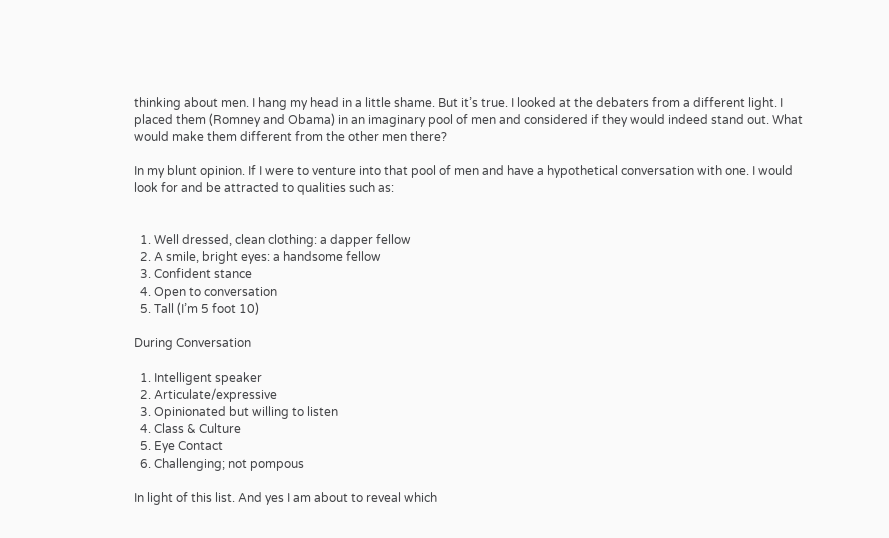thinking about men. I hang my head in a little shame. But it’s true. I looked at the debaters from a different light. I placed them (Romney and Obama) in an imaginary pool of men and considered if they would indeed stand out. What would make them different from the other men there?

In my blunt opinion. If I were to venture into that pool of men and have a hypothetical conversation with one. I would look for and be attracted to qualities such as:


  1. Well dressed, clean clothing: a dapper fellow
  2. A smile, bright eyes: a handsome fellow
  3. Confident stance
  4. Open to conversation
  5. Tall (I’m 5 foot 10)

During Conversation

  1. Intelligent speaker
  2. Articulate/expressive
  3. Opinionated but willing to listen
  4. Class & Culture
  5. Eye Contact
  6. Challenging; not pompous

In light of this list. And yes I am about to reveal which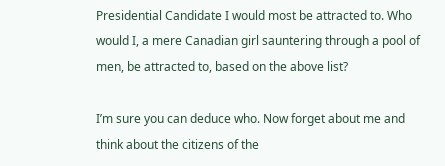Presidential Candidate I would most be attracted to. Who would I, a mere Canadian girl sauntering through a pool of men, be attracted to, based on the above list?

I’m sure you can deduce who. Now forget about me and think about the citizens of the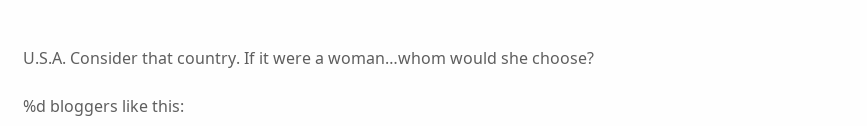U.S.A. Consider that country. If it were a woman…whom would she choose?

%d bloggers like this: